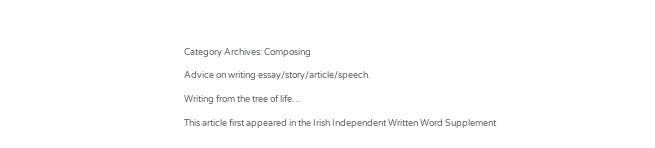Category Archives: Composing

Advice on writing essay/story/article/speech.

Writing from the tree of life…

This article first appeared in the Irish Independent Written Word Supplement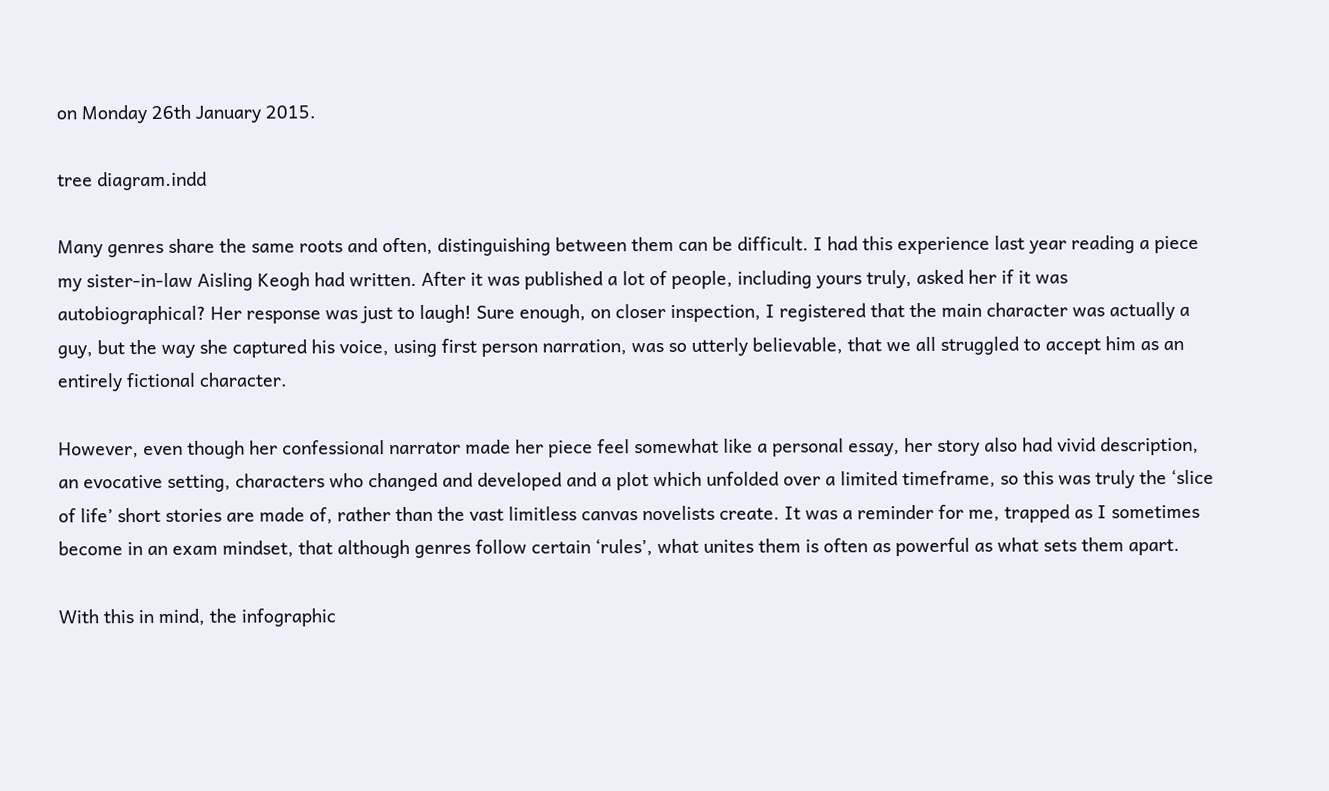on Monday 26th January 2015.

tree diagram.indd

Many genres share the same roots and often, distinguishing between them can be difficult. I had this experience last year reading a piece my sister-in-law Aisling Keogh had written. After it was published a lot of people, including yours truly, asked her if it was autobiographical? Her response was just to laugh! Sure enough, on closer inspection, I registered that the main character was actually a guy, but the way she captured his voice, using first person narration, was so utterly believable, that we all struggled to accept him as an entirely fictional character.

However, even though her confessional narrator made her piece feel somewhat like a personal essay, her story also had vivid description, an evocative setting, characters who changed and developed and a plot which unfolded over a limited timeframe, so this was truly the ‘slice of life’ short stories are made of, rather than the vast limitless canvas novelists create. It was a reminder for me, trapped as I sometimes become in an exam mindset, that although genres follow certain ‘rules’, what unites them is often as powerful as what sets them apart.

With this in mind, the infographic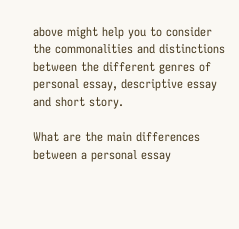above might help you to consider the commonalities and distinctions between the different genres of personal essay, descriptive essay and short story.

What are the main differences between a personal essay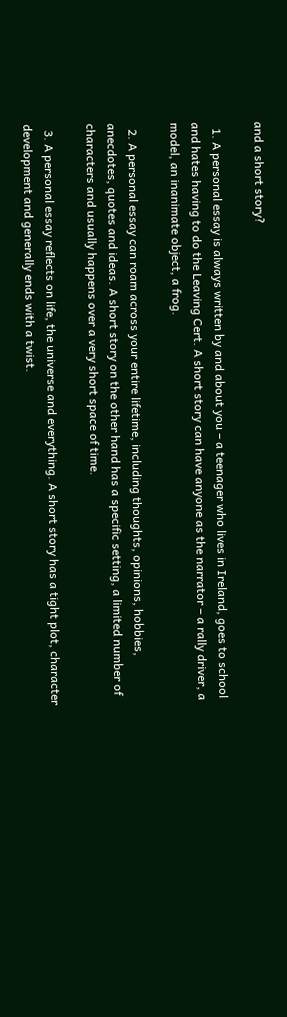and a short story?

  1. A personal essay is always written by and about you – a teenager who lives in Ireland, goes to school and hates having to do the Leaving Cert. A short story can have anyone as the narrator – a rally driver, a model, an inanimate object, a frog.

  2. A personal essay can roam across your entire lifetime, including thoughts, opinions, hobbies, anecdotes, quotes and ideas. A short story on the other hand has a specific setting, a limited number of characters and usually happens over a very short space of time.

  3. A personal essay reflects on life, the universe and everything. A short story has a tight plot, character development and generally ends with a twist.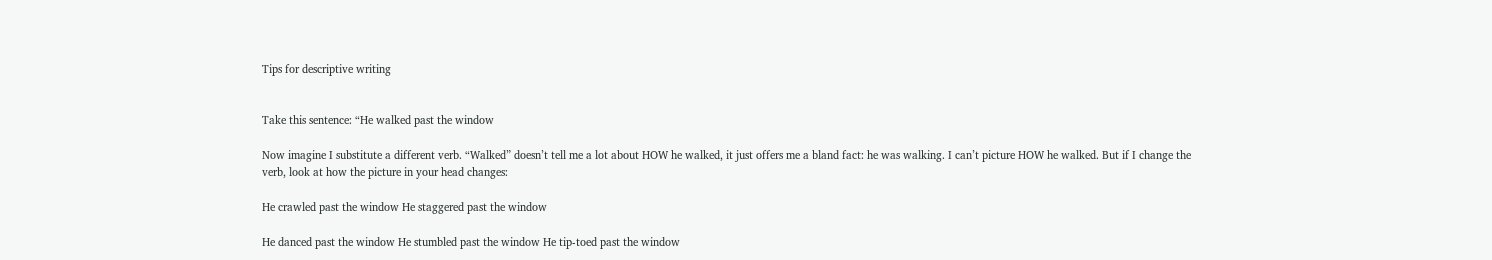Tips for descriptive writing


Take this sentence: “He walked past the window

Now imagine I substitute a different verb. “Walked” doesn’t tell me a lot about HOW he walked, it just offers me a bland fact: he was walking. I can’t picture HOW he walked. But if I change the verb, look at how the picture in your head changes:

He crawled past the window He staggered past the window

He danced past the window He stumbled past the window He tip-toed past the window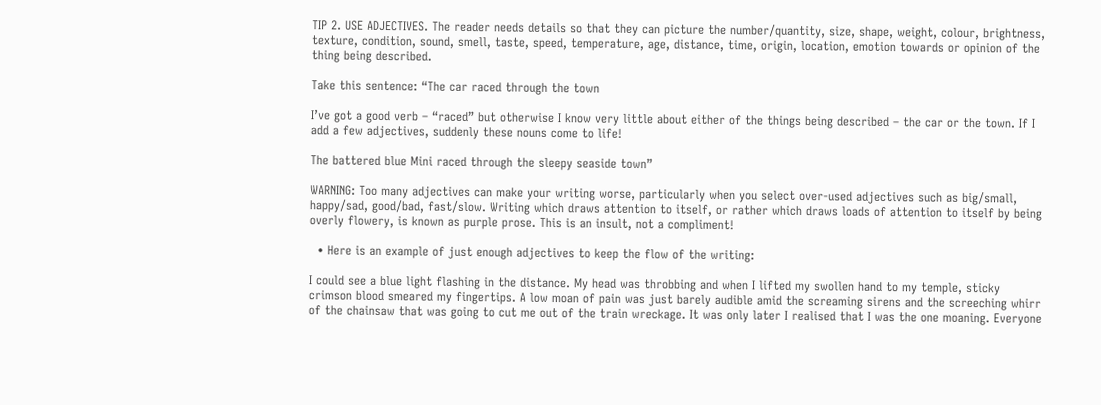TIP 2. USE ADJECTIVES. The reader needs details so that they can picture the number/quantity, size, shape, weight, colour, brightness, texture, condition, sound, smell, taste, speed, temperature, age, distance, time, origin, location, emotion towards or opinion of the thing being described.

Take this sentence: “The car raced through the town

I’ve got a good verb – “raced” but otherwise I know very little about either of the things being described – the car or the town. If I add a few adjectives, suddenly these nouns come to life!

The battered blue Mini raced through the sleepy seaside town”

WARNING: Too many adjectives can make your writing worse, particularly when you select over-used adjectives such as big/small, happy/sad, good/bad, fast/slow. Writing which draws attention to itself, or rather which draws loads of attention to itself by being overly flowery, is known as purple prose. This is an insult, not a compliment!

  • Here is an example of just enough adjectives to keep the flow of the writing:

I could see a blue light flashing in the distance. My head was throbbing and when I lifted my swollen hand to my temple, sticky crimson blood smeared my fingertips. A low moan of pain was just barely audible amid the screaming sirens and the screeching whirr of the chainsaw that was going to cut me out of the train wreckage. It was only later I realised that I was the one moaning. Everyone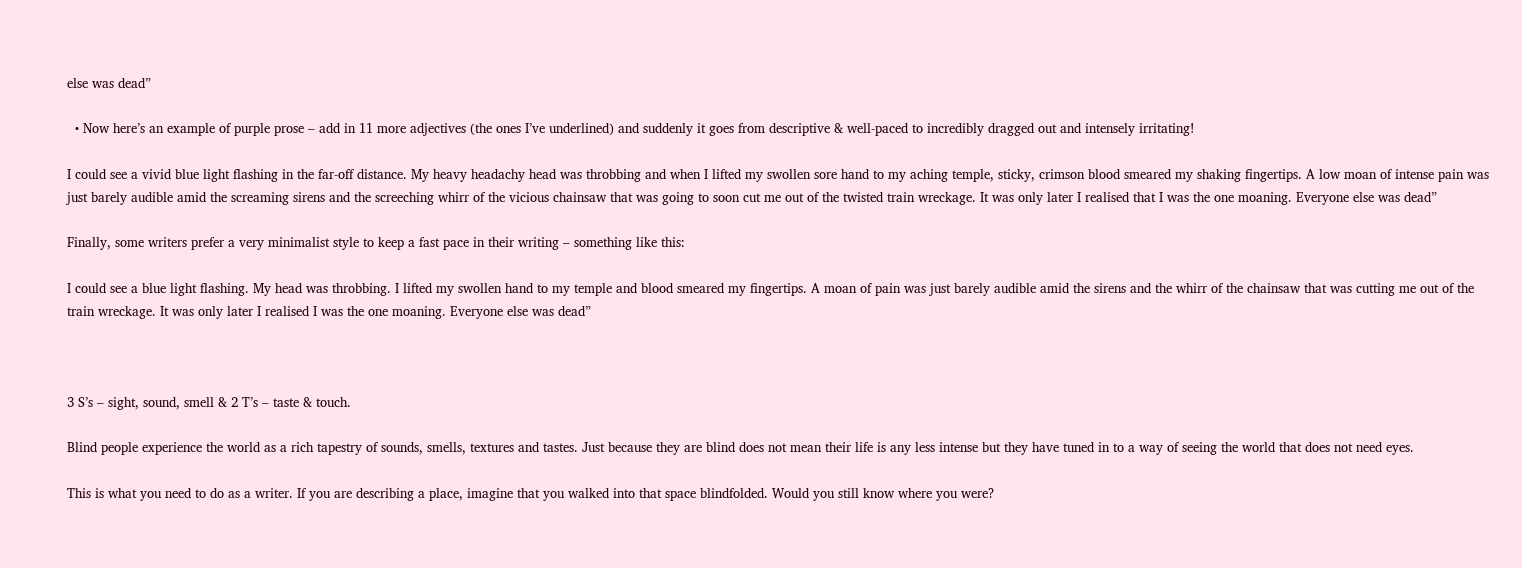else was dead”

  • Now here’s an example of purple prose – add in 11 more adjectives (the ones I’ve underlined) and suddenly it goes from descriptive & well-paced to incredibly dragged out and intensely irritating!

I could see a vivid blue light flashing in the far-off distance. My heavy headachy head was throbbing and when I lifted my swollen sore hand to my aching temple, sticky, crimson blood smeared my shaking fingertips. A low moan of intense pain was just barely audible amid the screaming sirens and the screeching whirr of the vicious chainsaw that was going to soon cut me out of the twisted train wreckage. It was only later I realised that I was the one moaning. Everyone else was dead”

Finally, some writers prefer a very minimalist style to keep a fast pace in their writing – something like this:

I could see a blue light flashing. My head was throbbing. I lifted my swollen hand to my temple and blood smeared my fingertips. A moan of pain was just barely audible amid the sirens and the whirr of the chainsaw that was cutting me out of the train wreckage. It was only later I realised I was the one moaning. Everyone else was dead”



3 S’s – sight, sound, smell & 2 T’s – taste & touch.

Blind people experience the world as a rich tapestry of sounds, smells, textures and tastes. Just because they are blind does not mean their life is any less intense but they have tuned in to a way of seeing the world that does not need eyes.

This is what you need to do as a writer. If you are describing a place, imagine that you walked into that space blindfolded. Would you still know where you were?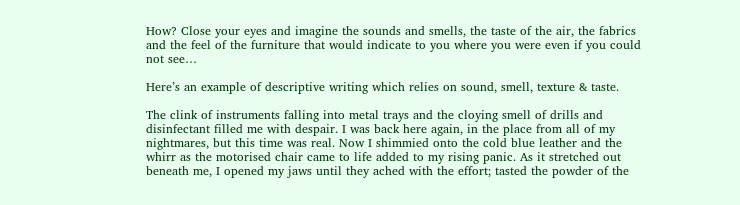How? Close your eyes and imagine the sounds and smells, the taste of the air, the fabrics and the feel of the furniture that would indicate to you where you were even if you could not see…

Here’s an example of descriptive writing which relies on sound, smell, texture & taste.

The clink of instruments falling into metal trays and the cloying smell of drills and disinfectant filled me with despair. I was back here again, in the place from all of my nightmares, but this time was real. Now I shimmied onto the cold blue leather and the whirr as the motorised chair came to life added to my rising panic. As it stretched out beneath me, I opened my jaws until they ached with the effort; tasted the powder of the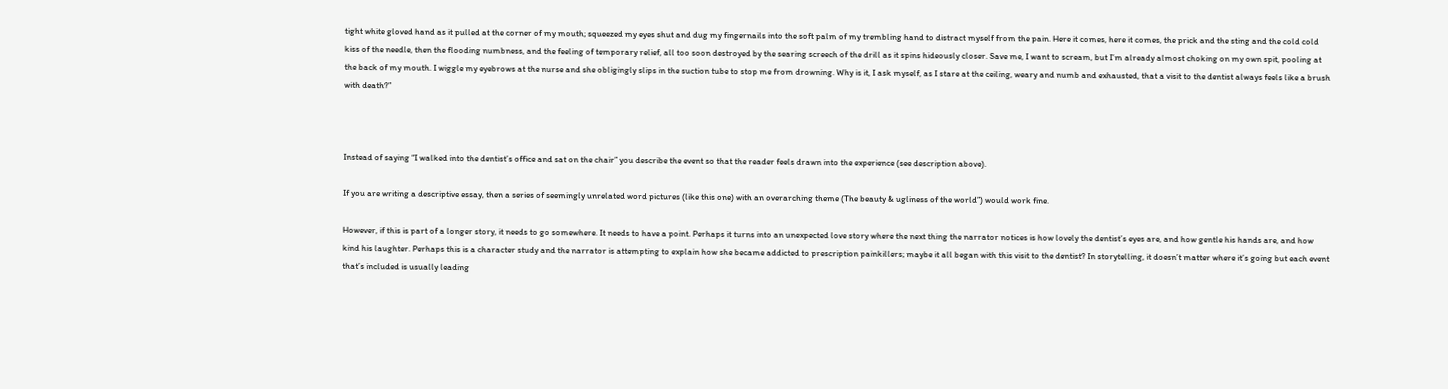tight white gloved hand as it pulled at the corner of my mouth; squeezed my eyes shut and dug my fingernails into the soft palm of my trembling hand to distract myself from the pain. Here it comes, here it comes, the prick and the sting and the cold cold kiss of the needle, then the flooding numbness, and the feeling of temporary relief, all too soon destroyed by the searing screech of the drill as it spins hideously closer. Save me, I want to scream, but I’m already almost choking on my own spit, pooling at the back of my mouth. I wiggle my eyebrows at the nurse and she obligingly slips in the suction tube to stop me from drowning. Why is it, I ask myself, as I stare at the ceiling, weary and numb and exhausted, that a visit to the dentist always feels like a brush with death?”



Instead of saying “I walked into the dentist’s office and sat on the chair” you describe the event so that the reader feels drawn into the experience (see description above).

If you are writing a descriptive essay, then a series of seemingly unrelated word pictures (like this one) with an overarching theme (The beauty & ugliness of the world”) would work fine.

However, if this is part of a longer story, it needs to go somewhere. It needs to have a point. Perhaps it turns into an unexpected love story where the next thing the narrator notices is how lovely the dentist’s eyes are, and how gentle his hands are, and how kind his laughter. Perhaps this is a character study and the narrator is attempting to explain how she became addicted to prescription painkillers; maybe it all began with this visit to the dentist? In storytelling, it doesn’t matter where it’s going but each event that’s included is usually leading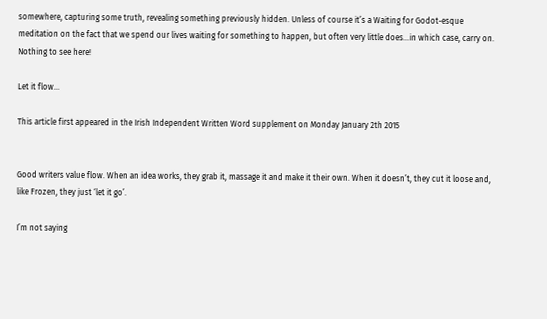somewhere, capturing some truth, revealing something previously hidden. Unless of course it’s a Waiting for Godot-esque meditation on the fact that we spend our lives waiting for something to happen, but often very little does…in which case, carry on. Nothing to see here!

Let it flow…

This article first appeared in the Irish Independent Written Word supplement on Monday January 2th 2015


Good writers value flow. When an idea works, they grab it, massage it and make it their own. When it doesn’t, they cut it loose and, like Frozen, they just ‘let it go’.

I’m not saying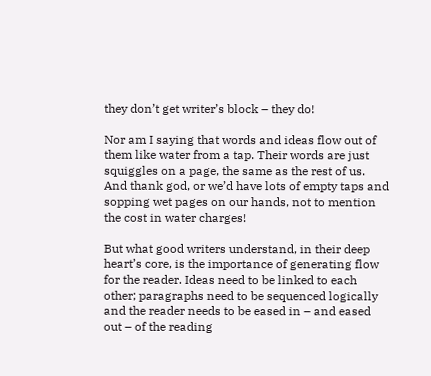they don’t get writer’s block – they do!

Nor am I saying that words and ideas flow out of them like water from a tap. Their words are just squiggles on a page, the same as the rest of us. And thank god, or we’d have lots of empty taps and sopping wet pages on our hands, not to mention the cost in water charges!

But what good writers understand, in their deep heart’s core, is the importance of generating flow for the reader. Ideas need to be linked to each other; paragraphs need to be sequenced logically and the reader needs to be eased in – and eased out – of the reading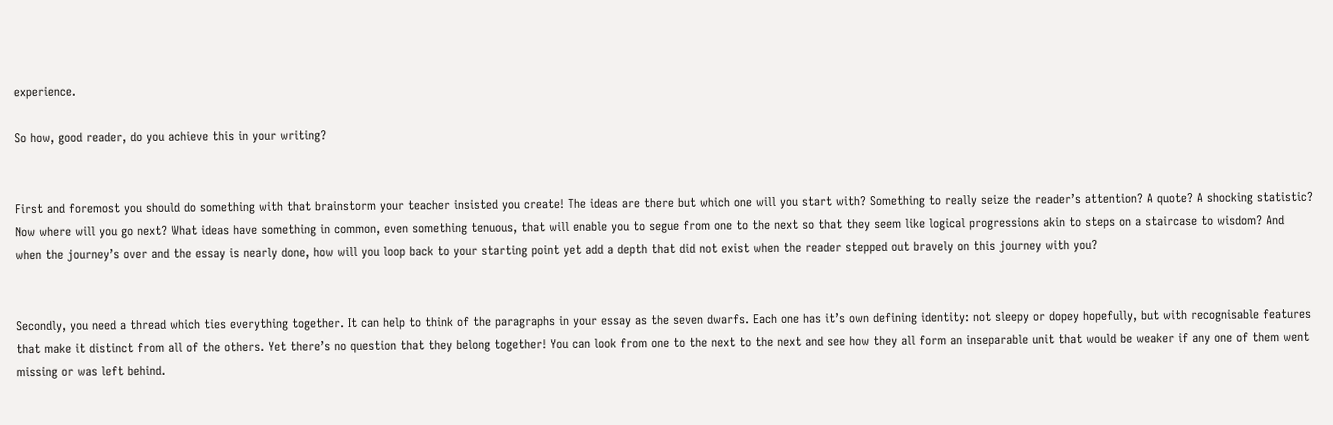experience.

So how, good reader, do you achieve this in your writing?


First and foremost you should do something with that brainstorm your teacher insisted you create! The ideas are there but which one will you start with? Something to really seize the reader’s attention? A quote? A shocking statistic? Now where will you go next? What ideas have something in common, even something tenuous, that will enable you to segue from one to the next so that they seem like logical progressions akin to steps on a staircase to wisdom? And when the journey’s over and the essay is nearly done, how will you loop back to your starting point yet add a depth that did not exist when the reader stepped out bravely on this journey with you?


Secondly, you need a thread which ties everything together. It can help to think of the paragraphs in your essay as the seven dwarfs. Each one has it’s own defining identity: not sleepy or dopey hopefully, but with recognisable features that make it distinct from all of the others. Yet there’s no question that they belong together! You can look from one to the next to the next and see how they all form an inseparable unit that would be weaker if any one of them went missing or was left behind.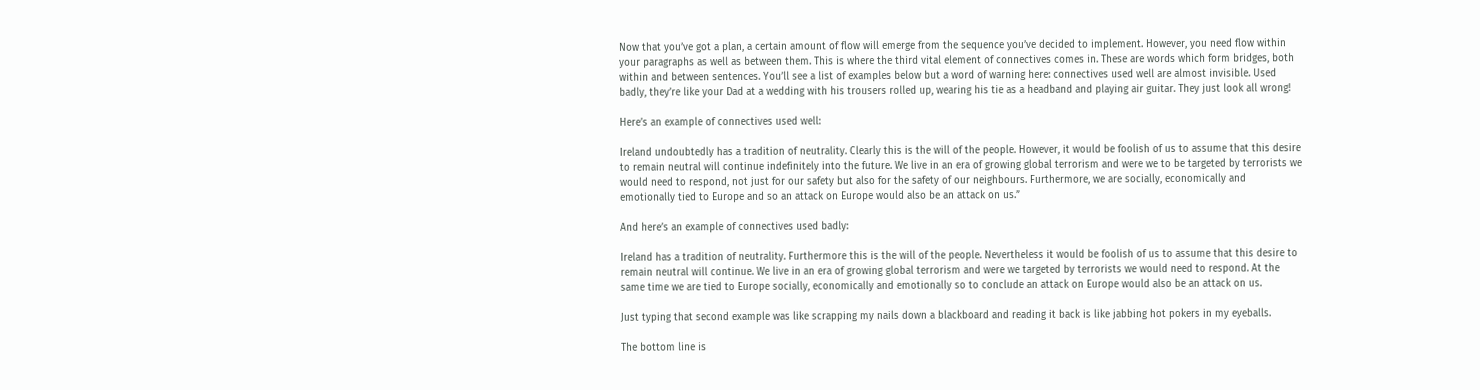Now that you’ve got a plan, a certain amount of flow will emerge from the sequence you’ve decided to implement. However, you need flow within your paragraphs as well as between them. This is where the third vital element of connectives comes in. These are words which form bridges, both within and between sentences. You’ll see a list of examples below but a word of warning here: connectives used well are almost invisible. Used badly, they’re like your Dad at a wedding with his trousers rolled up, wearing his tie as a headband and playing air guitar. They just look all wrong!

Here’s an example of connectives used well:

Ireland undoubtedly has a tradition of neutrality. Clearly this is the will of the people. However, it would be foolish of us to assume that this desire to remain neutral will continue indefinitely into the future. We live in an era of growing global terrorism and were we to be targeted by terrorists we would need to respond, not just for our safety but also for the safety of our neighbours. Furthermore, we are socially, economically and emotionally tied to Europe and so an attack on Europe would also be an attack on us.”

And here’s an example of connectives used badly:

Ireland has a tradition of neutrality. Furthermore this is the will of the people. Nevertheless it would be foolish of us to assume that this desire to remain neutral will continue. We live in an era of growing global terrorism and were we targeted by terrorists we would need to respond. At the same time we are tied to Europe socially, economically and emotionally so to conclude an attack on Europe would also be an attack on us.

Just typing that second example was like scrapping my nails down a blackboard and reading it back is like jabbing hot pokers in my eyeballs.

The bottom line is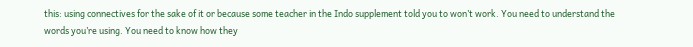this: using connectives for the sake of it or because some teacher in the Indo supplement told you to won’t work. You need to understand the words you’re using. You need to know how they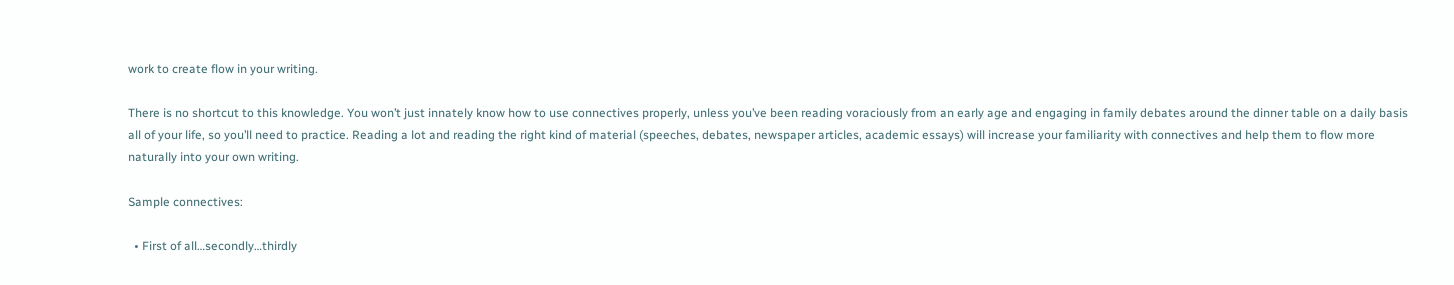work to create flow in your writing.

There is no shortcut to this knowledge. You won’t just innately know how to use connectives properly, unless you’ve been reading voraciously from an early age and engaging in family debates around the dinner table on a daily basis all of your life, so you’ll need to practice. Reading a lot and reading the right kind of material (speeches, debates, newspaper articles, academic essays) will increase your familiarity with connectives and help them to flow more naturally into your own writing.

Sample connectives:

  • First of all…secondly…thirdly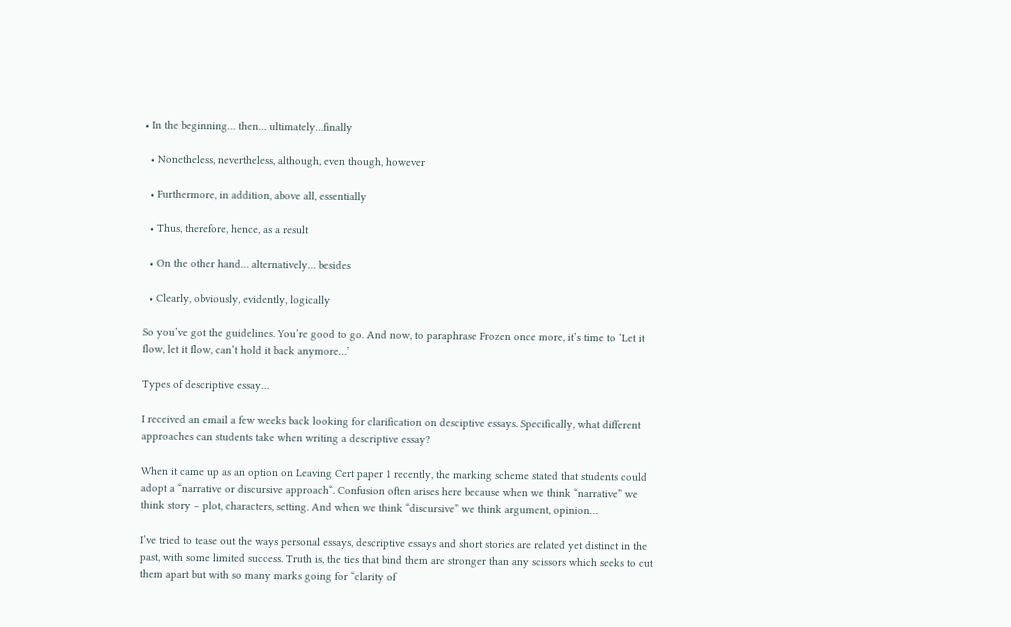• In the beginning… then… ultimately…finally

  • Nonetheless, nevertheless, although, even though, however

  • Furthermore, in addition, above all, essentially

  • Thus, therefore, hence, as a result

  • On the other hand… alternatively… besides

  • Clearly, obviously, evidently, logically

So you’ve got the guidelines. You’re good to go. And now, to paraphrase Frozen once more, it’s time to ‘Let it flow, let it flow, can’t hold it back anymore…’

Types of descriptive essay…

I received an email a few weeks back looking for clarification on desciptive essays. Specifically, what different approaches can students take when writing a descriptive essay?

When it came up as an option on Leaving Cert paper 1 recently, the marking scheme stated that students could adopt a “narrative or discursive approach“. Confusion often arises here because when we think “narrative” we think story – plot, characters, setting. And when we think “discursive” we think argument, opinion…

I’ve tried to tease out the ways personal essays, descriptive essays and short stories are related yet distinct in the past, with some limited success. Truth is, the ties that bind them are stronger than any scissors which seeks to cut them apart but with so many marks going for “clarity of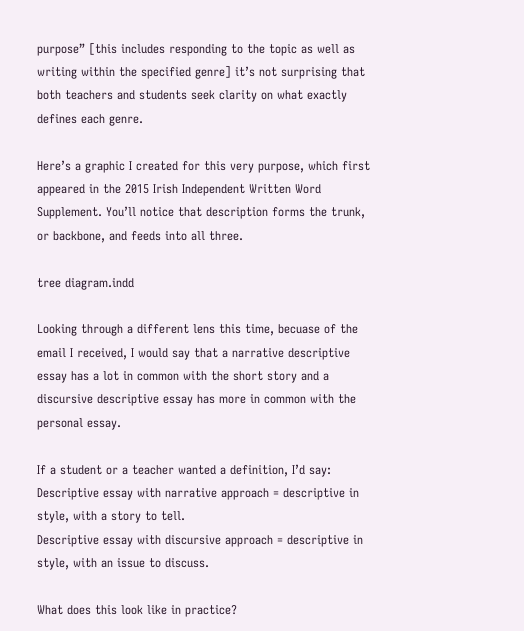purpose” [this includes responding to the topic as well as writing within the specified genre] it’s not surprising that both teachers and students seek clarity on what exactly defines each genre.

Here’s a graphic I created for this very purpose, which first appeared in the 2015 Irish Independent Written Word Supplement. You’ll notice that description forms the trunk, or backbone, and feeds into all three.

tree diagram.indd

Looking through a different lens this time, becuase of the email I received, I would say that a narrative descriptive essay has a lot in common with the short story and a discursive descriptive essay has more in common with the personal essay.

If a student or a teacher wanted a definition, I’d say:
Descriptive essay with narrative approach = descriptive in style, with a story to tell.
Descriptive essay with discursive approach = descriptive in style, with an issue to discuss.

What does this look like in practice?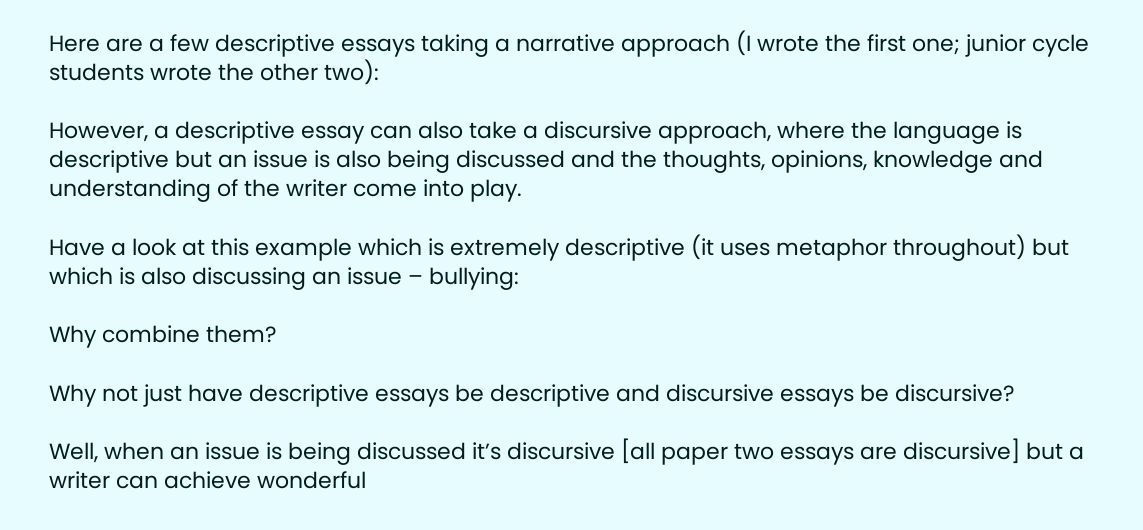Here are a few descriptive essays taking a narrative approach (I wrote the first one; junior cycle students wrote the other two):

However, a descriptive essay can also take a discursive approach, where the language is descriptive but an issue is also being discussed and the thoughts, opinions, knowledge and understanding of the writer come into play.

Have a look at this example which is extremely descriptive (it uses metaphor throughout) but which is also discussing an issue – bullying:

Why combine them?

Why not just have descriptive essays be descriptive and discursive essays be discursive?

Well, when an issue is being discussed it’s discursive [all paper two essays are discursive] but a writer can achieve wonderful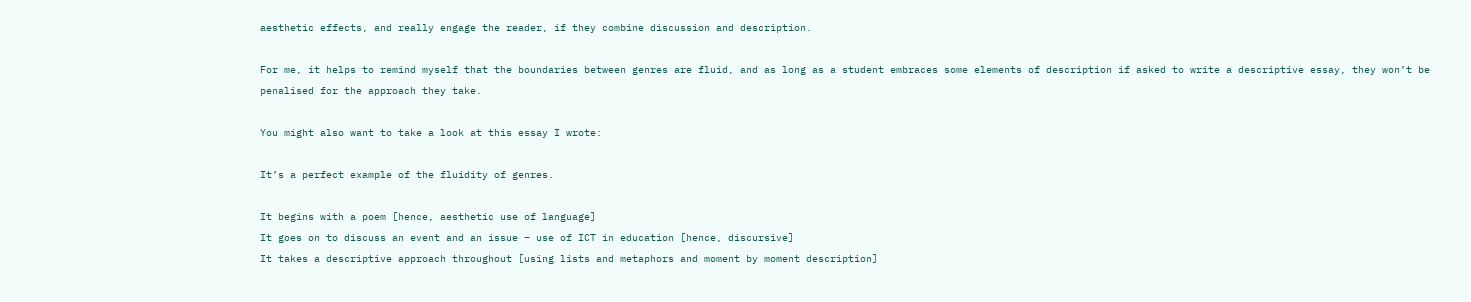aesthetic effects, and really engage the reader, if they combine discussion and description.

For me, it helps to remind myself that the boundaries between genres are fluid, and as long as a student embraces some elements of description if asked to write a descriptive essay, they won’t be penalised for the approach they take.

You might also want to take a look at this essay I wrote:

It’s a perfect example of the fluidity of genres.

It begins with a poem [hence, aesthetic use of language]
It goes on to discuss an event and an issue – use of ICT in education [hence, discursive]
It takes a descriptive approach throughout [using lists and metaphors and moment by moment description]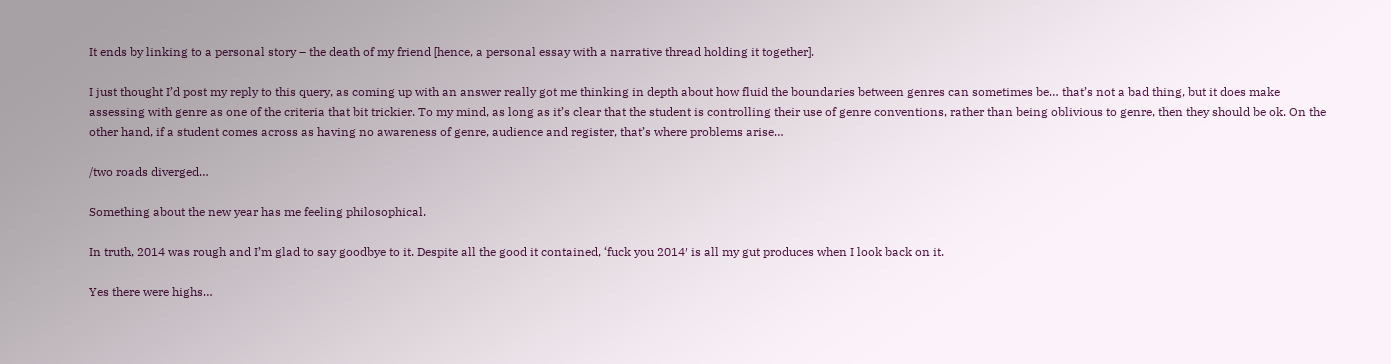It ends by linking to a personal story – the death of my friend [hence, a personal essay with a narrative thread holding it together].

I just thought I’d post my reply to this query, as coming up with an answer really got me thinking in depth about how fluid the boundaries between genres can sometimes be… that’s not a bad thing, but it does make assessing with genre as one of the criteria that bit trickier. To my mind, as long as it’s clear that the student is controlling their use of genre conventions, rather than being oblivious to genre, then they should be ok. On the other hand, if a student comes across as having no awareness of genre, audience and register, that’s where problems arise…

/two roads diverged…

Something about the new year has me feeling philosophical.

In truth, 2014 was rough and I’m glad to say goodbye to it. Despite all the good it contained, ‘fuck you 2014′ is all my gut produces when I look back on it.

Yes there were highs…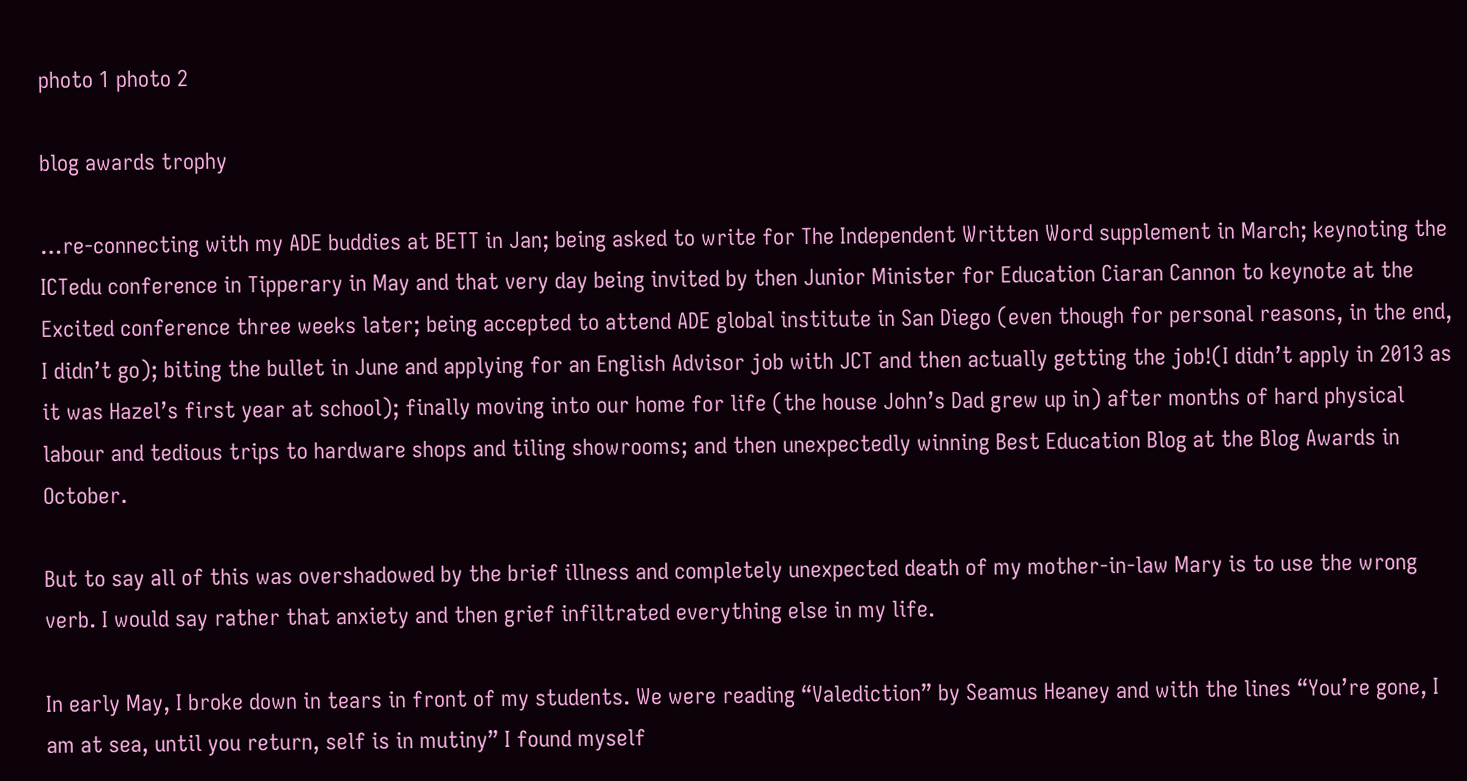photo 1 photo 2

blog awards trophy

…re-connecting with my ADE buddies at BETT in Jan; being asked to write for The Independent Written Word supplement in March; keynoting the ICTedu conference in Tipperary in May and that very day being invited by then Junior Minister for Education Ciaran Cannon to keynote at the Excited conference three weeks later; being accepted to attend ADE global institute in San Diego (even though for personal reasons, in the end, I didn’t go); biting the bullet in June and applying for an English Advisor job with JCT and then actually getting the job!(I didn’t apply in 2013 as it was Hazel’s first year at school); finally moving into our home for life (the house John’s Dad grew up in) after months of hard physical labour and tedious trips to hardware shops and tiling showrooms; and then unexpectedly winning Best Education Blog at the Blog Awards in October.

But to say all of this was overshadowed by the brief illness and completely unexpected death of my mother-in-law Mary is to use the wrong verb. I would say rather that anxiety and then grief infiltrated everything else in my life.

In early May, I broke down in tears in front of my students. We were reading “Valediction” by Seamus Heaney and with the lines “You’re gone, I am at sea, until you return, self is in mutiny” I found myself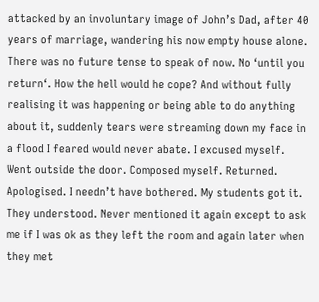attacked by an involuntary image of John’s Dad, after 40 years of marriage, wandering his now empty house alone. There was no future tense to speak of now. No ‘until you return‘. How the hell would he cope? And without fully realising it was happening or being able to do anything about it, suddenly tears were streaming down my face in a flood I feared would never abate. I excused myself. Went outside the door. Composed myself. Returned. Apologised. I needn’t have bothered. My students got it. They understood. Never mentioned it again except to ask me if I was ok as they left the room and again later when they met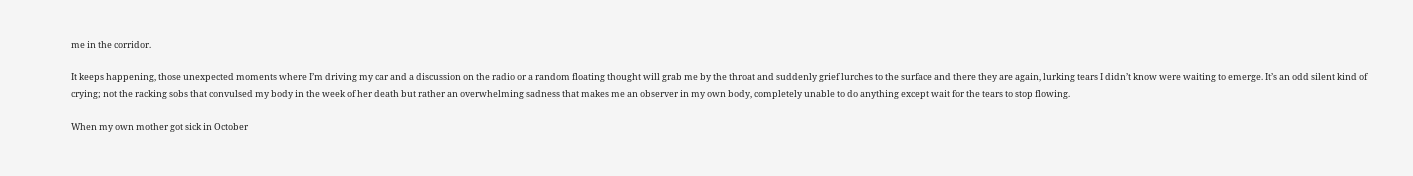me in the corridor.

It keeps happening, those unexpected moments where I’m driving my car and a discussion on the radio or a random floating thought will grab me by the throat and suddenly grief lurches to the surface and there they are again, lurking tears I didn’t know were waiting to emerge. It’s an odd silent kind of crying; not the racking sobs that convulsed my body in the week of her death but rather an overwhelming sadness that makes me an observer in my own body, completely unable to do anything except wait for the tears to stop flowing.

When my own mother got sick in October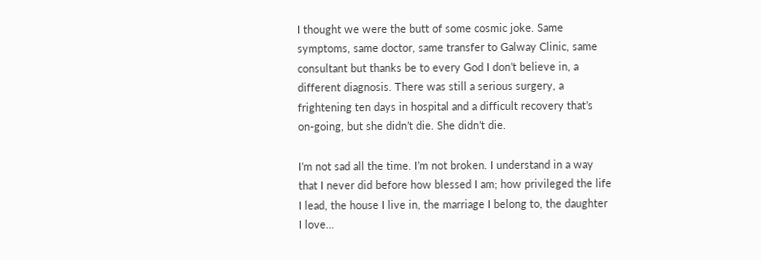I thought we were the butt of some cosmic joke. Same symptoms, same doctor, same transfer to Galway Clinic, same consultant but thanks be to every God I don’t believe in, a different diagnosis. There was still a serious surgery, a frightening ten days in hospital and a difficult recovery that’s on-going, but she didn’t die. She didn’t die.

I’m not sad all the time. I’m not broken. I understand in a way that I never did before how blessed I am; how privileged the life I lead, the house I live in, the marriage I belong to, the daughter I love…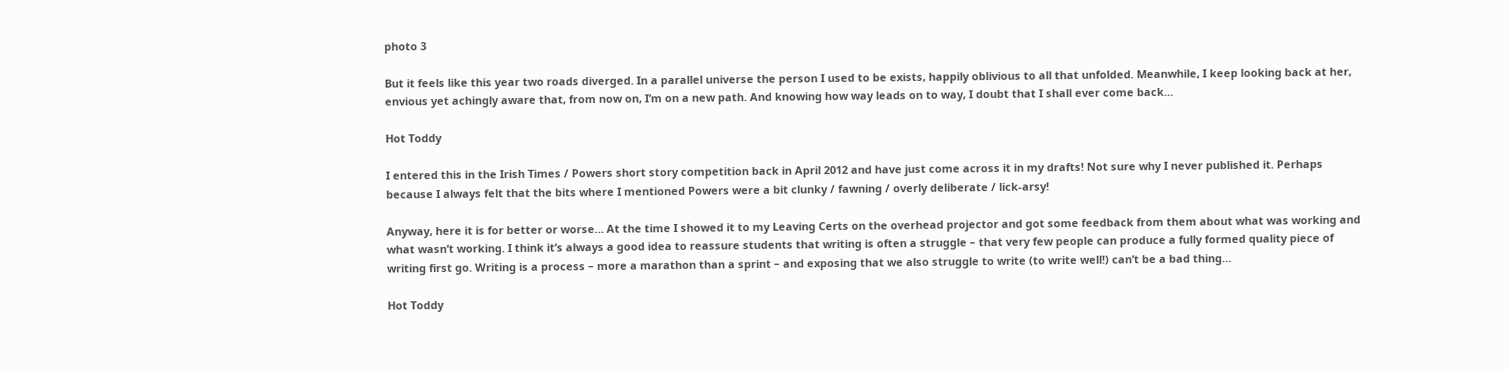photo 3

But it feels like this year two roads diverged. In a parallel universe the person I used to be exists, happily oblivious to all that unfolded. Meanwhile, I keep looking back at her, envious yet achingly aware that, from now on, I’m on a new path. And knowing how way leads on to way, I doubt that I shall ever come back…

Hot Toddy

I entered this in the Irish Times / Powers short story competition back in April 2012 and have just come across it in my drafts! Not sure why I never published it. Perhaps because I always felt that the bits where I mentioned Powers were a bit clunky / fawning / overly deliberate / lick-arsy!

Anyway, here it is for better or worse… At the time I showed it to my Leaving Certs on the overhead projector and got some feedback from them about what was working and what wasn’t working. I think it’s always a good idea to reassure students that writing is often a struggle – that very few people can produce a fully formed quality piece of writing first go. Writing is a process – more a marathon than a sprint – and exposing that we also struggle to write (to write well!) can’t be a bad thing…

Hot Toddy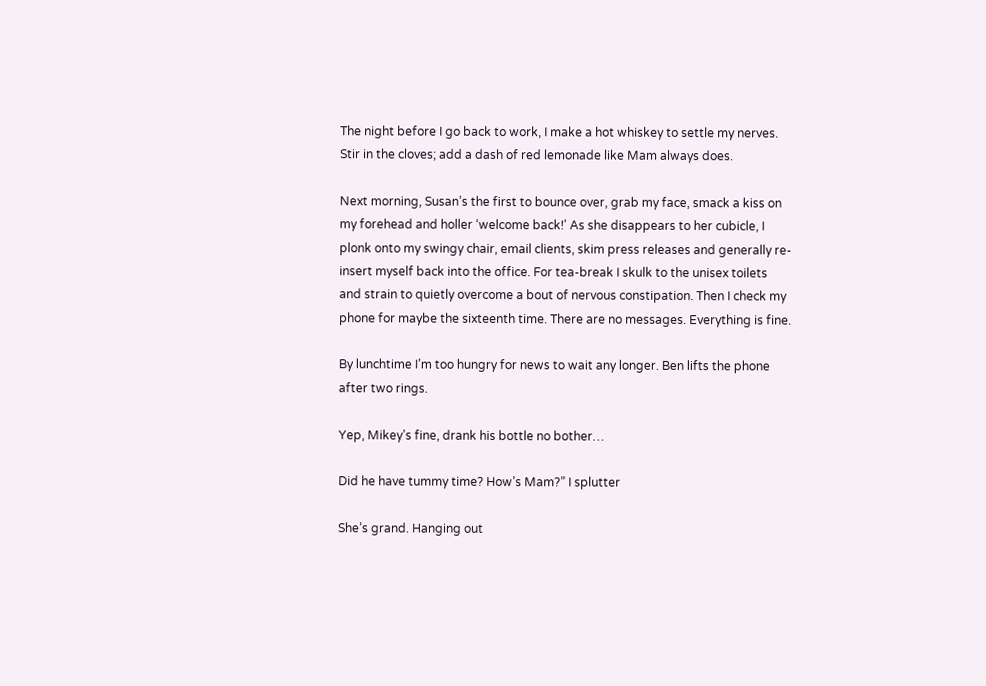The night before I go back to work, I make a hot whiskey to settle my nerves. Stir in the cloves; add a dash of red lemonade like Mam always does.

Next morning, Susan’s the first to bounce over, grab my face, smack a kiss on my forehead and holler ‘welcome back!’ As she disappears to her cubicle, I plonk onto my swingy chair, email clients, skim press releases and generally re-insert myself back into the office. For tea-break I skulk to the unisex toilets and strain to quietly overcome a bout of nervous constipation. Then I check my phone for maybe the sixteenth time. There are no messages. Everything is fine.

By lunchtime I’m too hungry for news to wait any longer. Ben lifts the phone after two rings.

Yep, Mikey’s fine, drank his bottle no bother…

Did he have tummy time? How’s Mam?” I splutter

She’s grand. Hanging out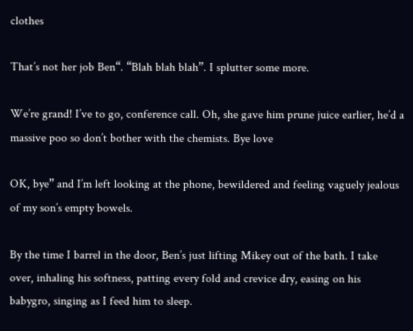clothes

That’s not her job Ben“. “Blah blah blah”. I splutter some more.

We’re grand! I’ve to go, conference call. Oh, she gave him prune juice earlier, he’d a massive poo so don’t bother with the chemists. Bye love

OK, bye” and I’m left looking at the phone, bewildered and feeling vaguely jealous of my son’s empty bowels.

By the time I barrel in the door, Ben’s just lifting Mikey out of the bath. I take over, inhaling his softness, patting every fold and crevice dry, easing on his babygro, singing as I feed him to sleep.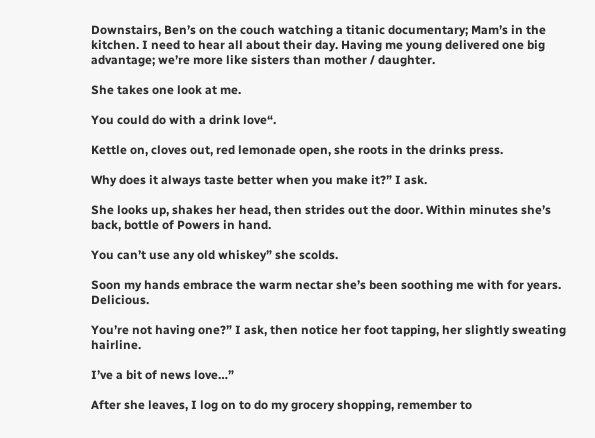Downstairs, Ben’s on the couch watching a titanic documentary; Mam’s in the kitchen. I need to hear all about their day. Having me young delivered one big advantage; we’re more like sisters than mother / daughter.

She takes one look at me.

You could do with a drink love“.

Kettle on, cloves out, red lemonade open, she roots in the drinks press.

Why does it always taste better when you make it?” I ask.

She looks up, shakes her head, then strides out the door. Within minutes she’s back, bottle of Powers in hand.

You can’t use any old whiskey” she scolds.

Soon my hands embrace the warm nectar she’s been soothing me with for years. Delicious.

You’re not having one?” I ask, then notice her foot tapping, her slightly sweating hairline.

I’ve a bit of news love…”

After she leaves, I log on to do my grocery shopping, remember to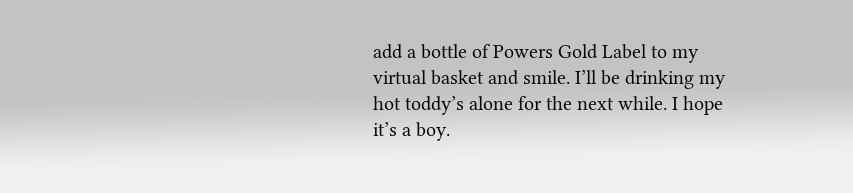add a bottle of Powers Gold Label to my virtual basket and smile. I’ll be drinking my hot toddy’s alone for the next while. I hope it’s a boy.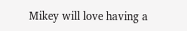Mikey will love having a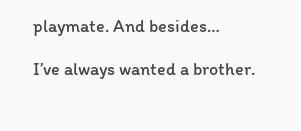playmate. And besides…

I’ve always wanted a brother.